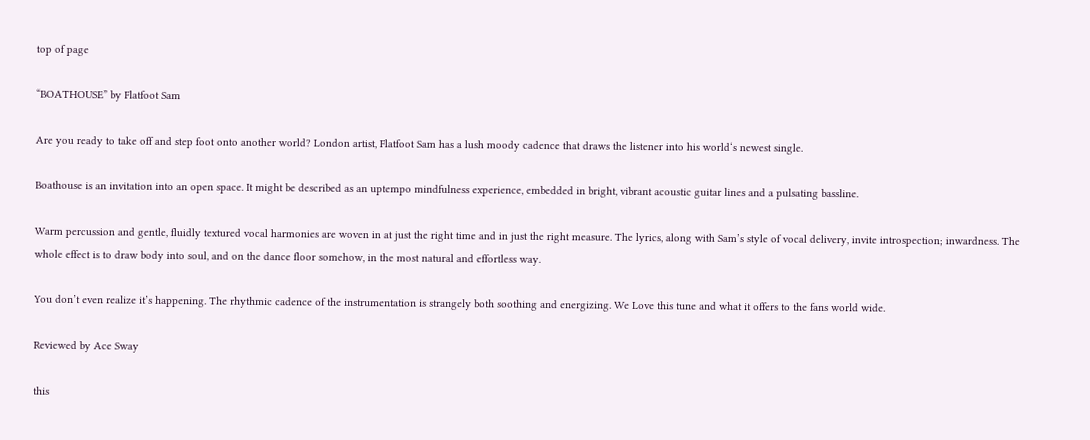top of page

“BOATHOUSE” by Flatfoot Sam

Are you ready to take off and step foot onto another world? London artist, Flatfoot Sam has a lush moody cadence that draws the listener into his world‘s newest single.

Boathouse is an invitation into an open space. It might be described as an uptempo mindfulness experience, embedded in bright, vibrant acoustic guitar lines and a pulsating bassline.

Warm percussion and gentle, fluidly textured vocal harmonies are woven in at just the right time and in just the right measure. The lyrics, along with Sam’s style of vocal delivery, invite introspection; inwardness. The whole effect is to draw body into soul, and on the dance floor somehow, in the most natural and effortless way.

You don’t even realize it’s happening. The rhythmic cadence of the instrumentation is strangely both soothing and energizing. We Love this tune and what it offers to the fans world wide.

Reviewed by Ace Sway

this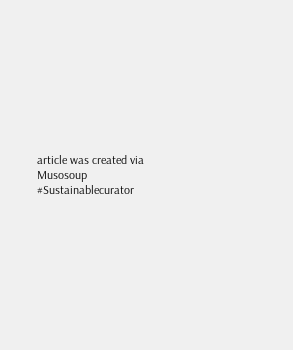article was created via Musosoup #Sustainablecurator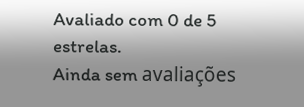Avaliado com 0 de 5 estrelas.
Ainda sem avaliações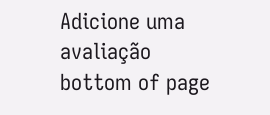Adicione uma avaliação
bottom of page